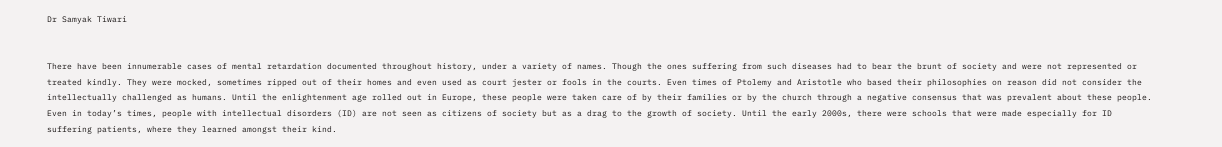Dr Samyak Tiwari


There have been innumerable cases of mental retardation documented throughout history, under a variety of names. Though the ones suffering from such diseases had to bear the brunt of society and were not represented or treated kindly. They were mocked, sometimes ripped out of their homes and even used as court jester or fools in the courts. Even times of Ptolemy and Aristotle who based their philosophies on reason did not consider the intellectually challenged as humans. Until the enlightenment age rolled out in Europe, these people were taken care of by their families or by the church through a negative consensus that was prevalent about these people. Even in today’s times, people with intellectual disorders (ID) are not seen as citizens of society but as a drag to the growth of society. Until the early 2000s, there were schools that were made especially for ID suffering patients, where they learned amongst their kind.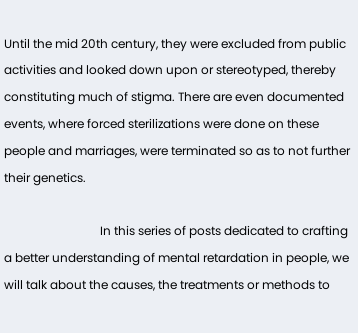Until the mid 20th century, they were excluded from public activities and looked down upon or stereotyped, thereby constituting much of stigma. There are even documented events, where forced sterilizations were done on these people and marriages, were terminated so as to not further their genetics.

                                In this series of posts dedicated to crafting a better understanding of mental retardation in people, we will talk about the causes, the treatments or methods to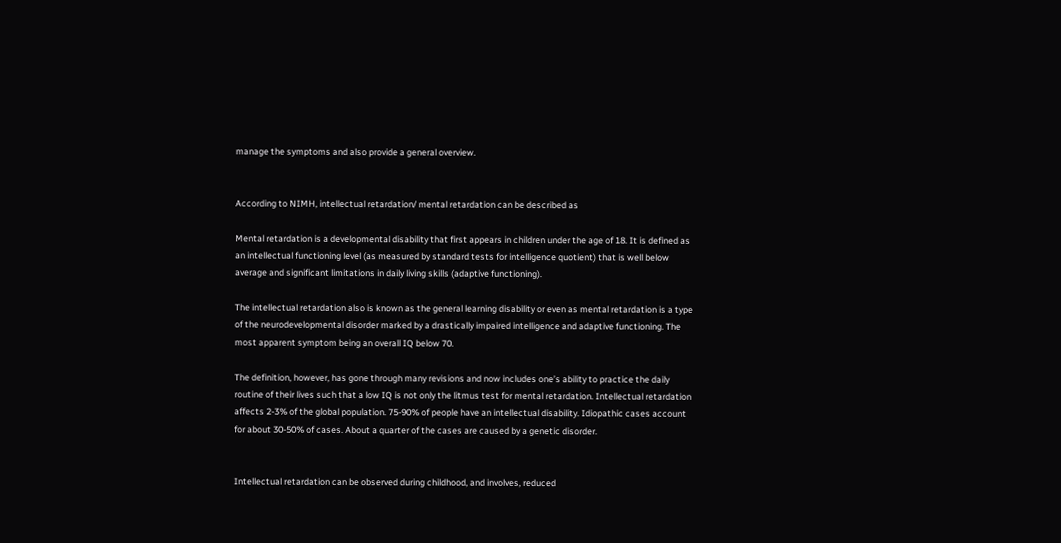manage the symptoms and also provide a general overview.


According to NIMH, intellectual retardation/ mental retardation can be described as

Mental retardation is a developmental disability that first appears in children under the age of 18. It is defined as an intellectual functioning level (as measured by standard tests for intelligence quotient) that is well below average and significant limitations in daily living skills (adaptive functioning).

The intellectual retardation also is known as the general learning disability or even as mental retardation is a type of the neurodevelopmental disorder marked by a drastically impaired intelligence and adaptive functioning. The most apparent symptom being an overall IQ below 70.

The definition, however, has gone through many revisions and now includes one’s ability to practice the daily routine of their lives such that a low IQ is not only the litmus test for mental retardation. Intellectual retardation affects 2-3% of the global population. 75-90% of people have an intellectual disability. Idiopathic cases account for about 30-50% of cases. About a quarter of the cases are caused by a genetic disorder.


Intellectual retardation can be observed during childhood, and involves, reduced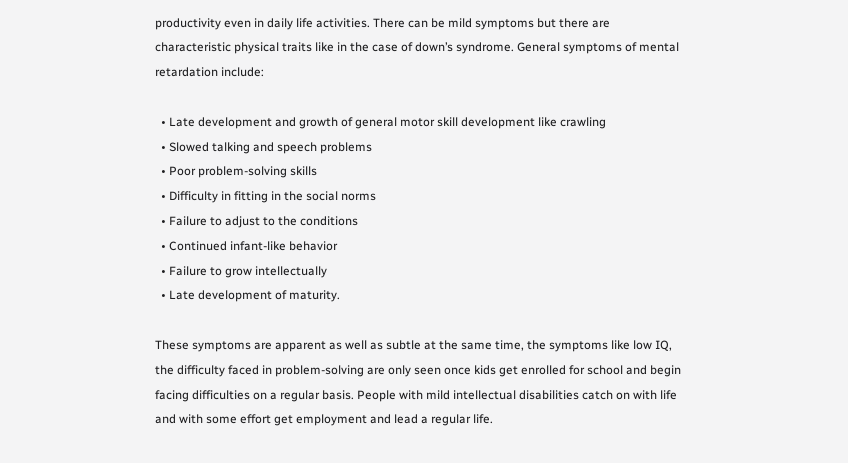productivity even in daily life activities. There can be mild symptoms but there are characteristic physical traits like in the case of down’s syndrome. General symptoms of mental retardation include:

  • Late development and growth of general motor skill development like crawling
  • Slowed talking and speech problems
  • Poor problem-solving skills
  • Difficulty in fitting in the social norms
  • Failure to adjust to the conditions
  • Continued infant-like behavior
  • Failure to grow intellectually
  • Late development of maturity.

These symptoms are apparent as well as subtle at the same time, the symptoms like low IQ, the difficulty faced in problem-solving are only seen once kids get enrolled for school and begin facing difficulties on a regular basis. People with mild intellectual disabilities catch on with life and with some effort get employment and lead a regular life.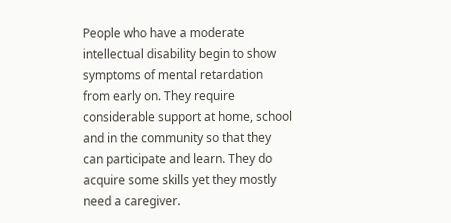People who have a moderate intellectual disability begin to show symptoms of mental retardation from early on. They require considerable support at home, school and in the community so that they can participate and learn. They do acquire some skills yet they mostly need a caregiver.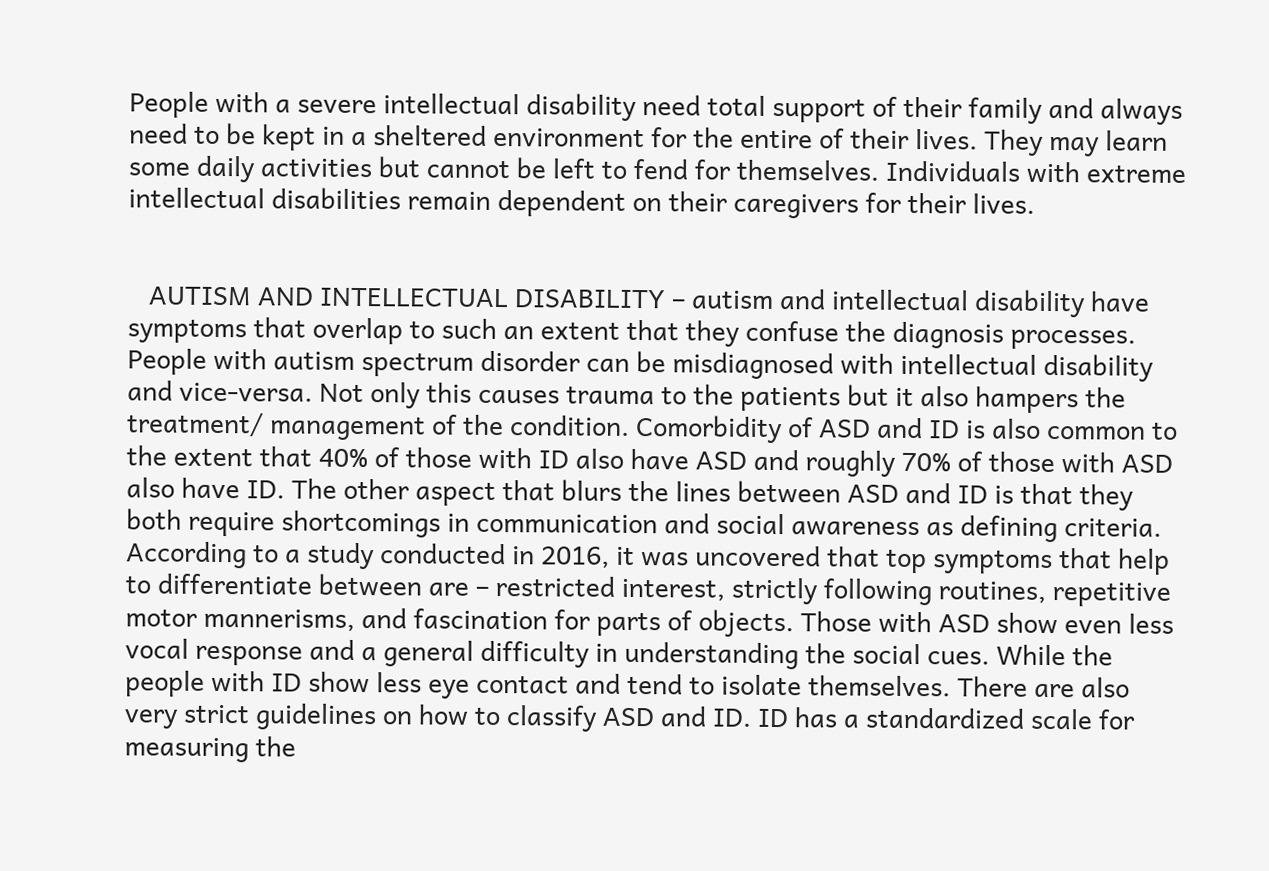People with a severe intellectual disability need total support of their family and always need to be kept in a sheltered environment for the entire of their lives. They may learn some daily activities but cannot be left to fend for themselves. Individuals with extreme intellectual disabilities remain dependent on their caregivers for their lives.


   AUTISM AND INTELLECTUAL DISABILITY – autism and intellectual disability have symptoms that overlap to such an extent that they confuse the diagnosis processes. People with autism spectrum disorder can be misdiagnosed with intellectual disability and vice-versa. Not only this causes trauma to the patients but it also hampers the treatment/ management of the condition. Comorbidity of ASD and ID is also common to the extent that 40% of those with ID also have ASD and roughly 70% of those with ASD also have ID. The other aspect that blurs the lines between ASD and ID is that they both require shortcomings in communication and social awareness as defining criteria. According to a study conducted in 2016, it was uncovered that top symptoms that help to differentiate between are – restricted interest, strictly following routines, repetitive motor mannerisms, and fascination for parts of objects. Those with ASD show even less vocal response and a general difficulty in understanding the social cues. While the people with ID show less eye contact and tend to isolate themselves. There are also very strict guidelines on how to classify ASD and ID. ID has a standardized scale for measuring the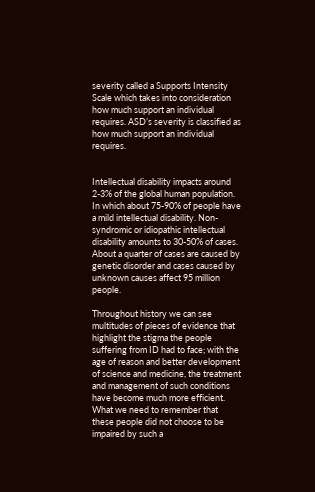severity called a Supports Intensity Scale which takes into consideration how much support an individual requires. ASD’s severity is classified as how much support an individual requires.


Intellectual disability impacts around 2-3% of the global human population. In which about 75-90% of people have a mild intellectual disability. Non-syndromic or idiopathic intellectual disability amounts to 30-50% of cases. About a quarter of cases are caused by genetic disorder and cases caused by unknown causes affect 95 million people.

Throughout history we can see multitudes of pieces of evidence that highlight the stigma the people suffering from ID had to face; with the age of reason and better development of science and medicine, the treatment and management of such conditions have become much more efficient. What we need to remember that these people did not choose to be impaired by such a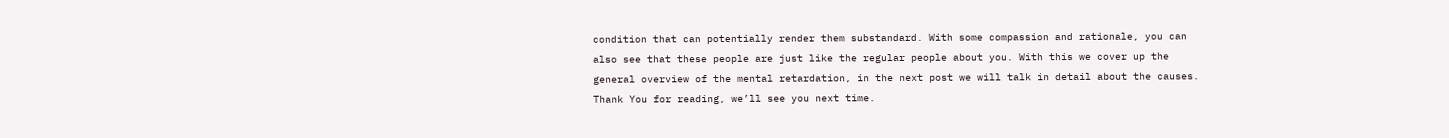condition that can potentially render them substandard. With some compassion and rationale, you can also see that these people are just like the regular people about you. With this we cover up the general overview of the mental retardation, in the next post we will talk in detail about the causes. Thank You for reading, we’ll see you next time.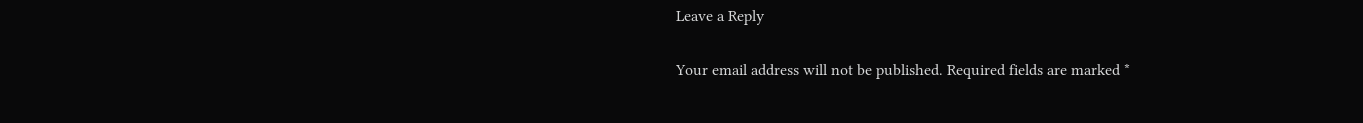Leave a Reply

Your email address will not be published. Required fields are marked *